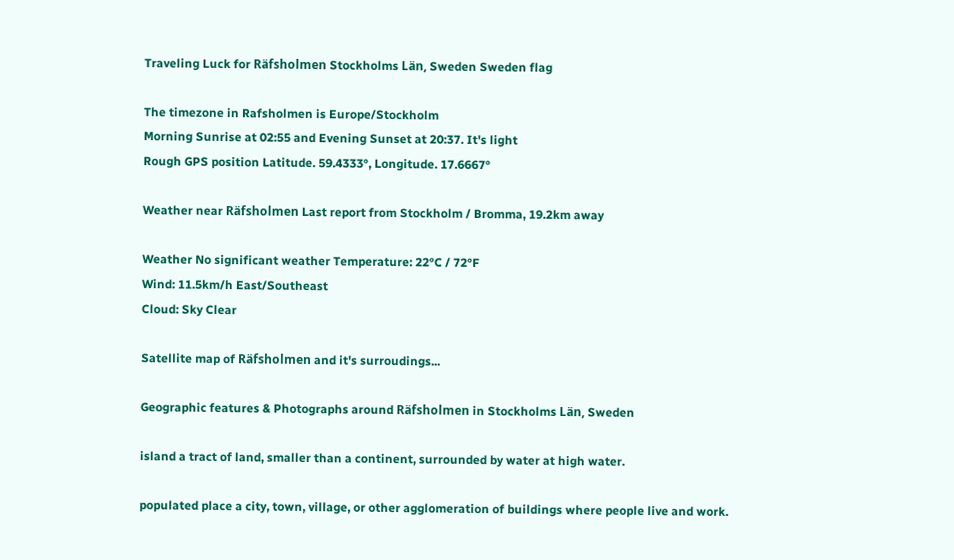Traveling Luck for Räfsholmen Stockholms Län, Sweden Sweden flag

The timezone in Rafsholmen is Europe/Stockholm
Morning Sunrise at 02:55 and Evening Sunset at 20:37. It's light
Rough GPS position Latitude. 59.4333°, Longitude. 17.6667°

Weather near Räfsholmen Last report from Stockholm / Bromma, 19.2km away

Weather No significant weather Temperature: 22°C / 72°F
Wind: 11.5km/h East/Southeast
Cloud: Sky Clear

Satellite map of Räfsholmen and it's surroudings...

Geographic features & Photographs around Räfsholmen in Stockholms Län, Sweden

island a tract of land, smaller than a continent, surrounded by water at high water.

populated place a city, town, village, or other agglomeration of buildings where people live and work.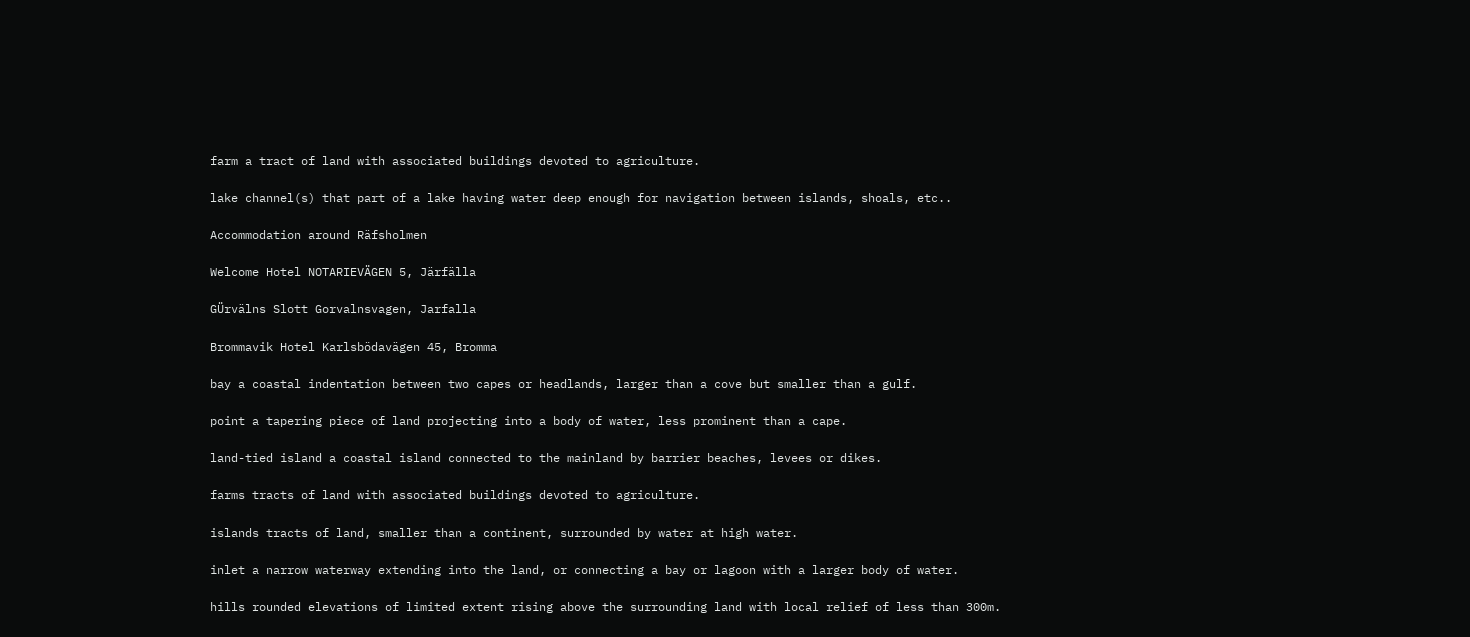farm a tract of land with associated buildings devoted to agriculture.

lake channel(s) that part of a lake having water deep enough for navigation between islands, shoals, etc..

Accommodation around Räfsholmen

Welcome Hotel NOTARIEVÄGEN 5, Järfälla

GÜrvälns Slott Gorvalnsvagen, Jarfalla

Brommavik Hotel Karlsbödavägen 45, Bromma

bay a coastal indentation between two capes or headlands, larger than a cove but smaller than a gulf.

point a tapering piece of land projecting into a body of water, less prominent than a cape.

land-tied island a coastal island connected to the mainland by barrier beaches, levees or dikes.

farms tracts of land with associated buildings devoted to agriculture.

islands tracts of land, smaller than a continent, surrounded by water at high water.

inlet a narrow waterway extending into the land, or connecting a bay or lagoon with a larger body of water.

hills rounded elevations of limited extent rising above the surrounding land with local relief of less than 300m.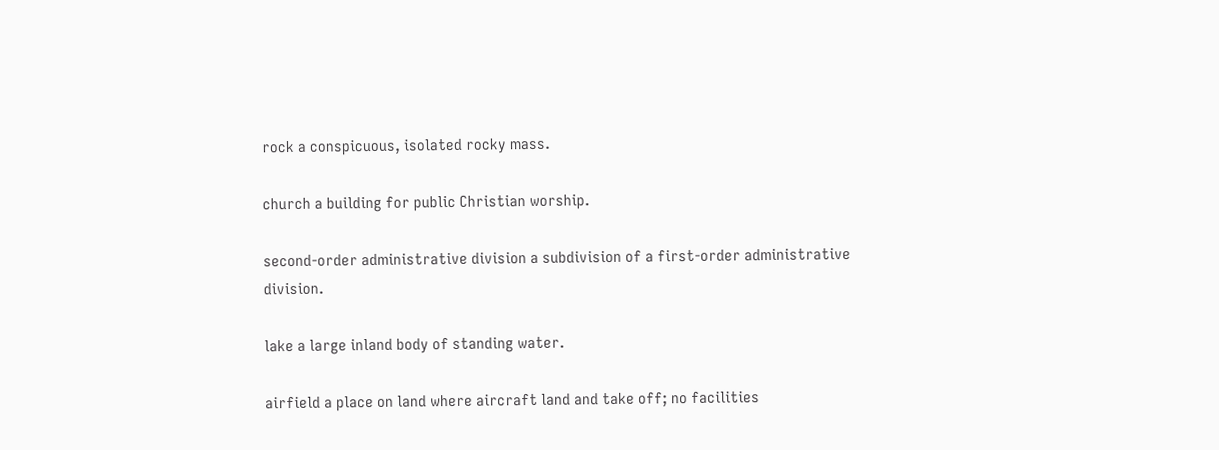rock a conspicuous, isolated rocky mass.

church a building for public Christian worship.

second-order administrative division a subdivision of a first-order administrative division.

lake a large inland body of standing water.

airfield a place on land where aircraft land and take off; no facilities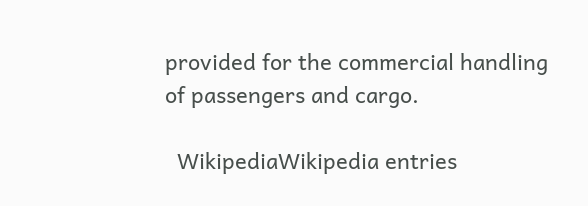provided for the commercial handling of passengers and cargo.

  WikipediaWikipedia entries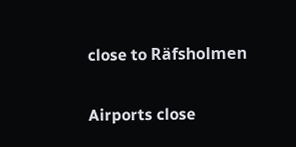close to Räfsholmen

Airports close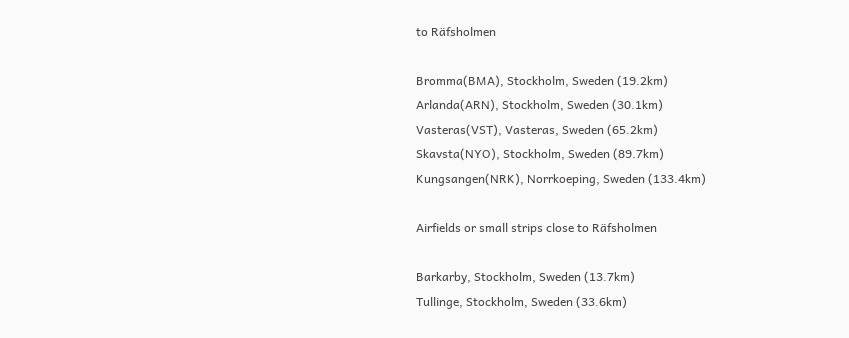to Räfsholmen

Bromma(BMA), Stockholm, Sweden (19.2km)
Arlanda(ARN), Stockholm, Sweden (30.1km)
Vasteras(VST), Vasteras, Sweden (65.2km)
Skavsta(NYO), Stockholm, Sweden (89.7km)
Kungsangen(NRK), Norrkoeping, Sweden (133.4km)

Airfields or small strips close to Räfsholmen

Barkarby, Stockholm, Sweden (13.7km)
Tullinge, Stockholm, Sweden (33.6km)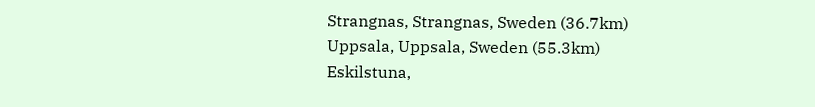Strangnas, Strangnas, Sweden (36.7km)
Uppsala, Uppsala, Sweden (55.3km)
Eskilstuna,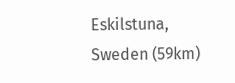Eskilstuna, Sweden (59km)